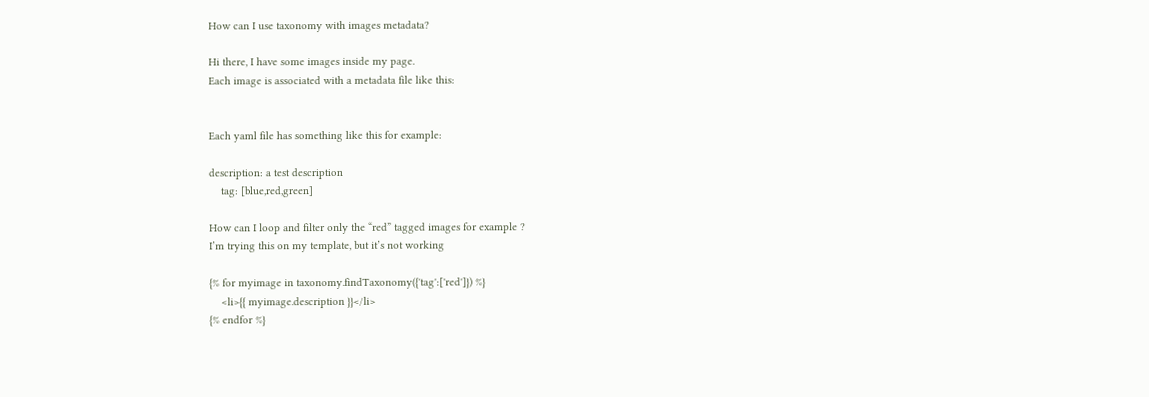How can I use taxonomy with images metadata?

Hi there, I have some images inside my page.
Each image is associated with a metadata file like this:


Each yaml file has something like this for example:

description: a test description
    tag: [blue,red,green]

How can I loop and filter only the “red” tagged images for example ?
I’m trying this on my template, but it’s not working

{% for myimage in taxonomy.findTaxonomy({'tag':['red']}) %}
    <li>{{ myimage.description }}</li>
{% endfor %}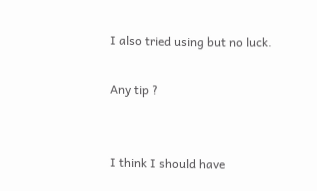I also tried using but no luck.

Any tip ?


I think I should have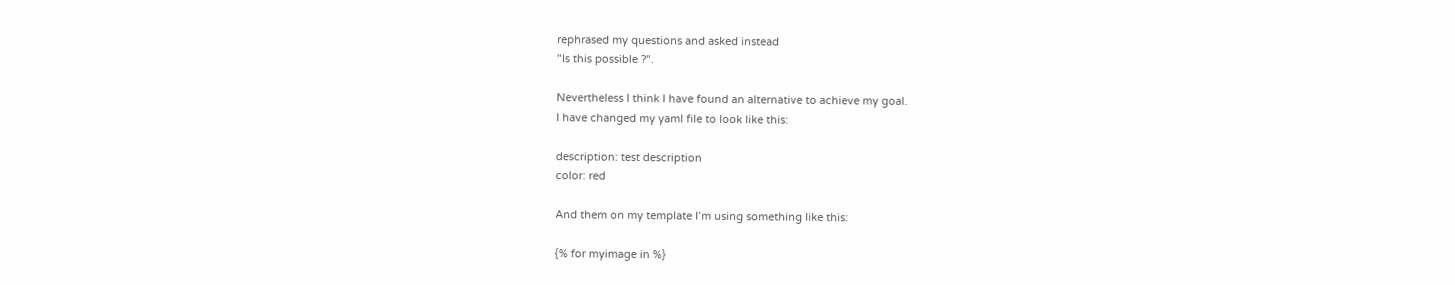rephrased my questions and asked instead
"Is this possible ?".

Nevertheless I think I have found an alternative to achieve my goal.
I have changed my yaml file to look like this:

description: test description
color: red

And them on my template I’m using something like this:

{% for myimage in %}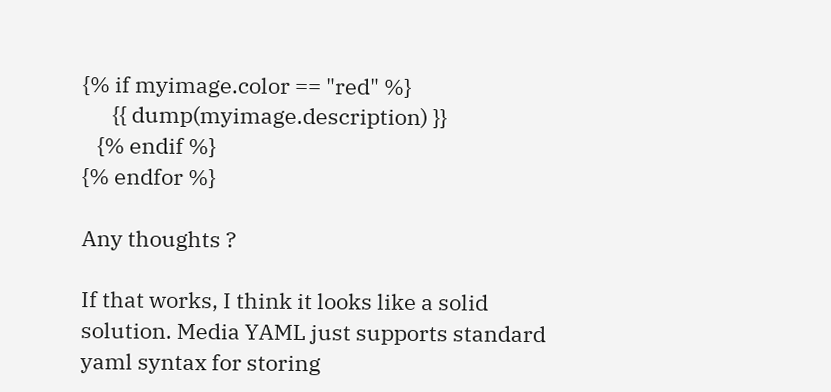{% if myimage.color == "red" %}
      {{ dump(myimage.description) }}
   {% endif %}
{% endfor %}

Any thoughts ?

If that works, I think it looks like a solid solution. Media YAML just supports standard yaml syntax for storing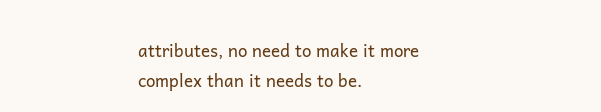attributes, no need to make it more complex than it needs to be.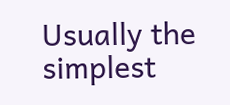Usually the simplest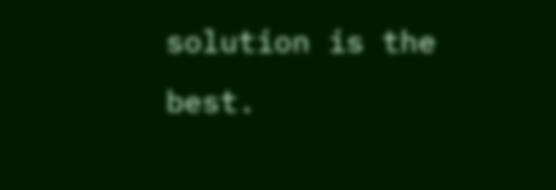solution is the best.